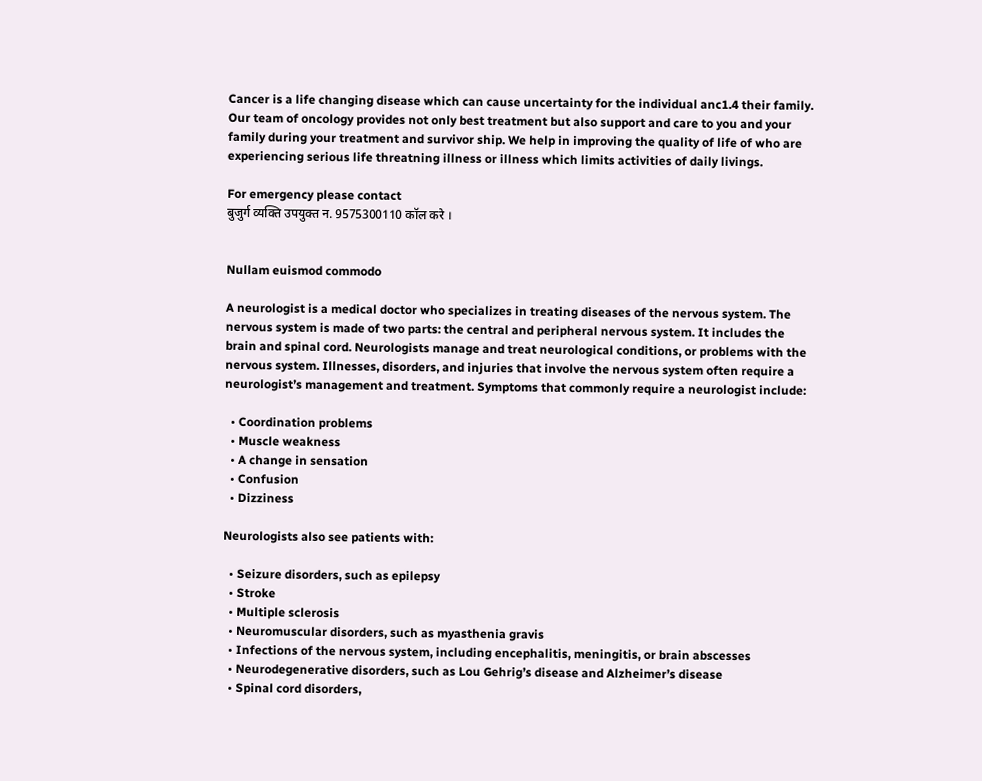Cancer is a life changing disease which can cause uncertainty for the individual anc1.4 their family. Our team of oncology provides not only best treatment but also support and care to you and your family during your treatment and survivor ship. We help in improving the quality of life of who are experiencing serious life threatning illness or illness which limits activities of daily livings.

For emergency please contact
बुजुर्ग व्यक्ति उपयुक्त न. 9575300110 कॉल करे ।


Nullam euismod commodo

A neurologist is a medical doctor who specializes in treating diseases of the nervous system. The nervous system is made of two parts: the central and peripheral nervous system. It includes the brain and spinal cord. Neurologists manage and treat neurological conditions, or problems with the nervous system. Illnesses, disorders, and injuries that involve the nervous system often require a neurologist’s management and treatment. Symptoms that commonly require a neurologist include:

  • Coordination problems
  • Muscle weakness
  • A change in sensation
  • Confusion
  • Dizziness

Neurologists also see patients with:

  • Seizure disorders, such as epilepsy
  • Stroke
  • Multiple sclerosis
  • Neuromuscular disorders, such as myasthenia gravis
  • Infections of the nervous system, including encephalitis, meningitis, or brain abscesses
  • Neurodegenerative disorders, such as Lou Gehrig’s disease and Alzheimer’s disease
  • Spinal cord disorders,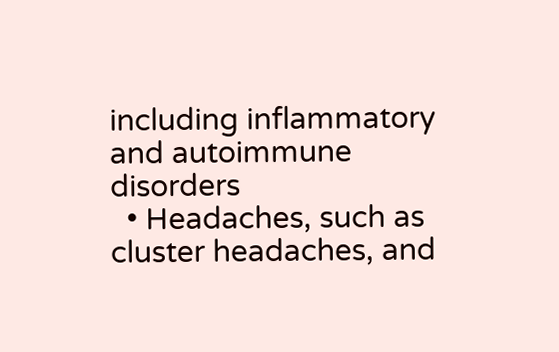including inflammatory and autoimmune disorders
  • Headaches, such as cluster headaches, and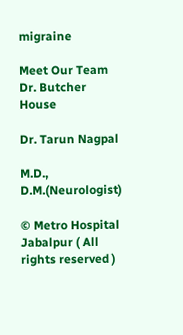migraine

Meet Our Team
Dr. Butcher House

Dr. Tarun Nagpal

M.D., D.M.(Neurologist)

© Metro Hospital Jabalpur ( All rights reserved )